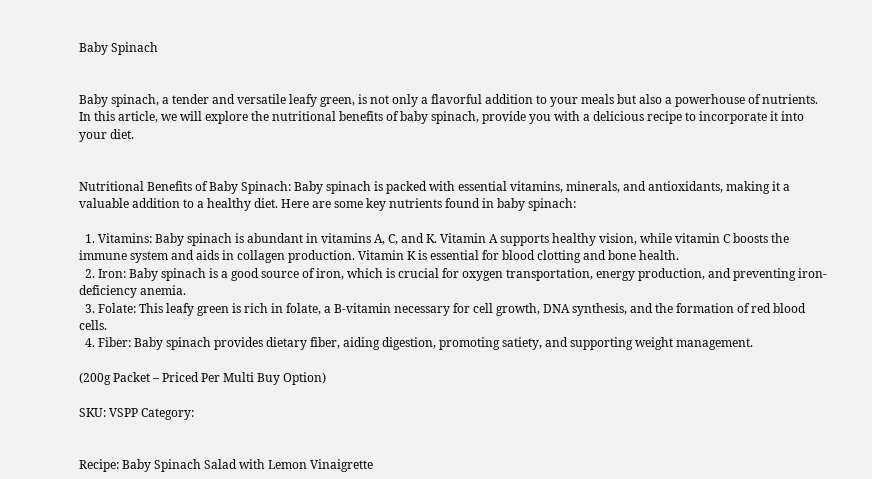Baby Spinach


Baby spinach, a tender and versatile leafy green, is not only a flavorful addition to your meals but also a powerhouse of nutrients. In this article, we will explore the nutritional benefits of baby spinach, provide you with a delicious recipe to incorporate it into your diet.


Nutritional Benefits of Baby Spinach: Baby spinach is packed with essential vitamins, minerals, and antioxidants, making it a valuable addition to a healthy diet. Here are some key nutrients found in baby spinach:

  1. Vitamins: Baby spinach is abundant in vitamins A, C, and K. Vitamin A supports healthy vision, while vitamin C boosts the immune system and aids in collagen production. Vitamin K is essential for blood clotting and bone health.
  2. Iron: Baby spinach is a good source of iron, which is crucial for oxygen transportation, energy production, and preventing iron-deficiency anemia.
  3. Folate: This leafy green is rich in folate, a B-vitamin necessary for cell growth, DNA synthesis, and the formation of red blood cells.
  4. Fiber: Baby spinach provides dietary fiber, aiding digestion, promoting satiety, and supporting weight management.

(200g Packet – Priced Per Multi Buy Option)

SKU: VSPP Category:


Recipe: Baby Spinach Salad with Lemon Vinaigrette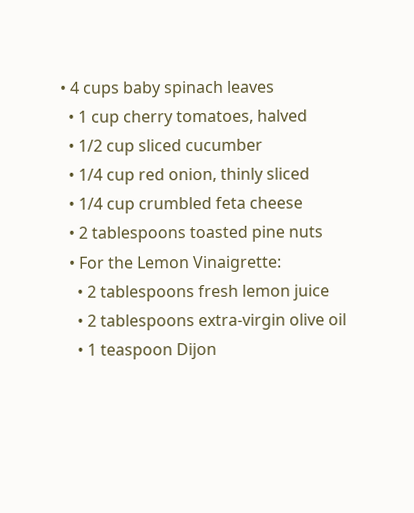• 4 cups baby spinach leaves
  • 1 cup cherry tomatoes, halved
  • 1/2 cup sliced cucumber
  • 1/4 cup red onion, thinly sliced
  • 1/4 cup crumbled feta cheese
  • 2 tablespoons toasted pine nuts
  • For the Lemon Vinaigrette:
    • 2 tablespoons fresh lemon juice
    • 2 tablespoons extra-virgin olive oil
    • 1 teaspoon Dijon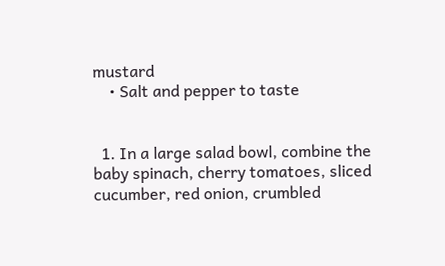mustard
    • Salt and pepper to taste


  1. In a large salad bowl, combine the baby spinach, cherry tomatoes, sliced cucumber, red onion, crumbled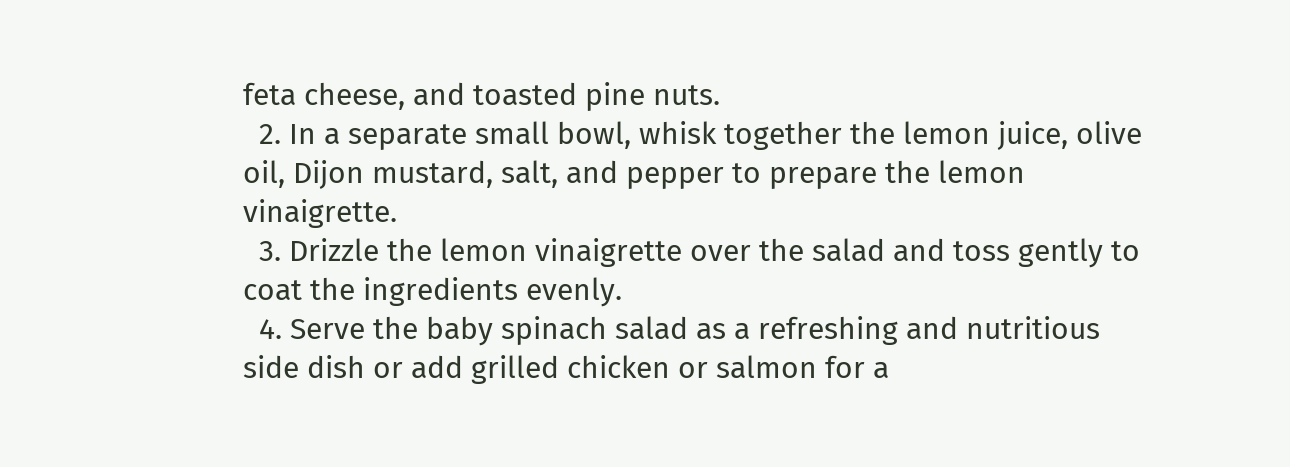feta cheese, and toasted pine nuts.
  2. In a separate small bowl, whisk together the lemon juice, olive oil, Dijon mustard, salt, and pepper to prepare the lemon vinaigrette.
  3. Drizzle the lemon vinaigrette over the salad and toss gently to coat the ingredients evenly.
  4. Serve the baby spinach salad as a refreshing and nutritious side dish or add grilled chicken or salmon for a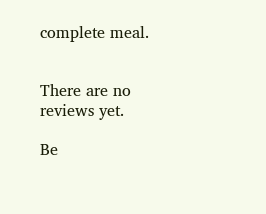complete meal.


There are no reviews yet.

Be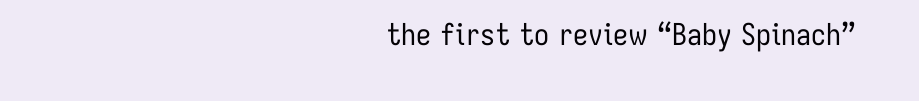the first to review “Baby Spinach”